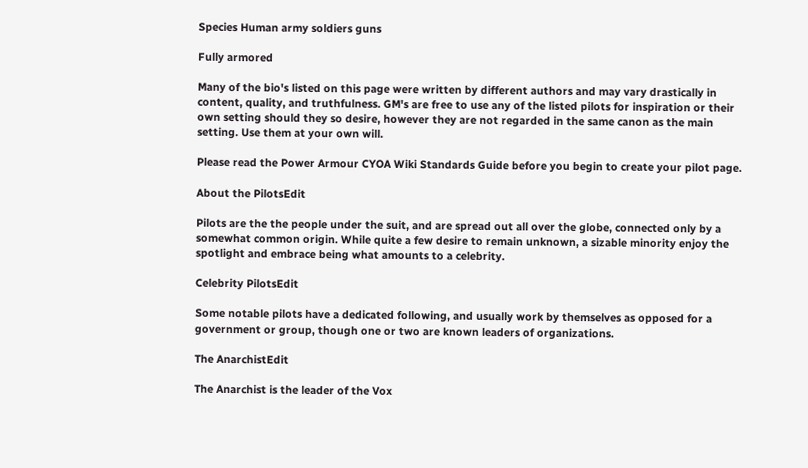Species Human army soldiers guns

Fully armored

Many of the bio's listed on this page were written by different authors and may vary drastically in content, quality, and truthfulness. GM's are free to use any of the listed pilots for inspiration or their own setting should they so desire, however they are not regarded in the same canon as the main setting. Use them at your own will.

Please read the Power Armour CYOA Wiki Standards Guide before you begin to create your pilot page.

About the PilotsEdit

Pilots are the the people under the suit, and are spread out all over the globe, connected only by a somewhat common origin. While quite a few desire to remain unknown, a sizable minority enjoy the spotlight and embrace being what amounts to a celebrity.

Celebrity PilotsEdit

Some notable pilots have a dedicated following, and usually work by themselves as opposed for a government or group, though one or two are known leaders of organizations.

The AnarchistEdit

The Anarchist is the leader of the Vox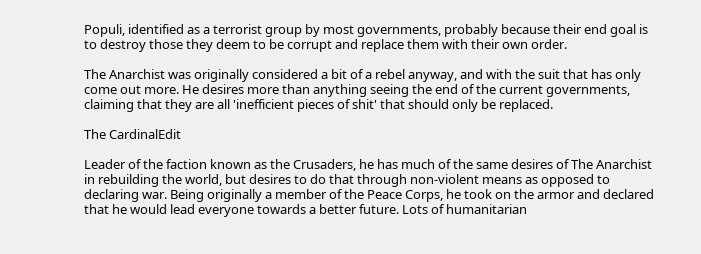Populi, identified as a terrorist group by most governments, probably because their end goal is to destroy those they deem to be corrupt and replace them with their own order.

The Anarchist was originally considered a bit of a rebel anyway, and with the suit that has only come out more. He desires more than anything seeing the end of the current governments, claiming that they are all 'inefficient pieces of shit' that should only be replaced.

The CardinalEdit

Leader of the faction known as the Crusaders, he has much of the same desires of The Anarchist in rebuilding the world, but desires to do that through non-violent means as opposed to declaring war. Being originally a member of the Peace Corps, he took on the armor and declared that he would lead everyone towards a better future. Lots of humanitarian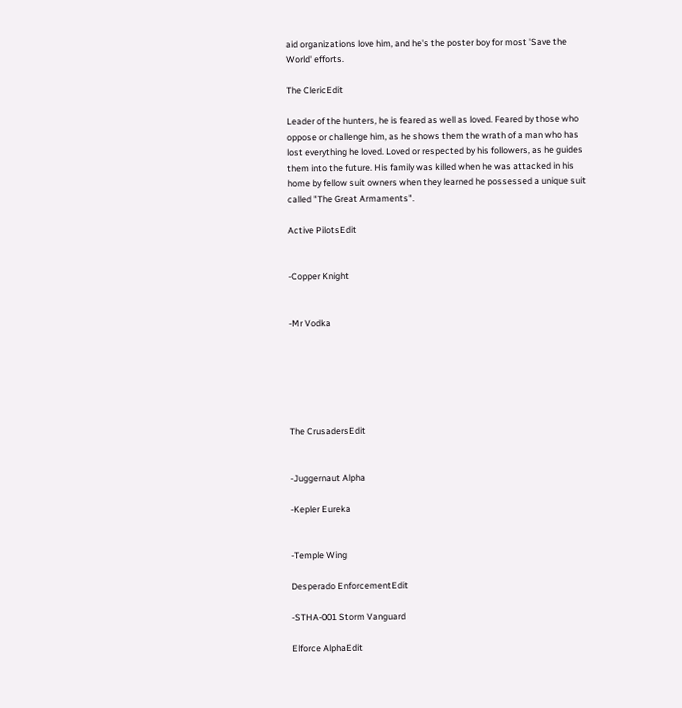aid organizations love him, and he's the poster boy for most 'Save the World' efforts.

The ClericEdit

Leader of the hunters, he is feared as well as loved. Feared by those who oppose or challenge him, as he shows them the wrath of a man who has lost everything he loved. Loved or respected by his followers, as he guides them into the future. His family was killed when he was attacked in his home by fellow suit owners when they learned he possessed a unique suit called "The Great Armaments".

Active PilotsEdit


-Copper Knight


-Mr Vodka






The CrusadersEdit


-Juggernaut Alpha

-Kepler Eureka


-Temple Wing

Desperado EnforcementEdit

-STHA-001 Storm Vanguard

Elforce AlphaEdit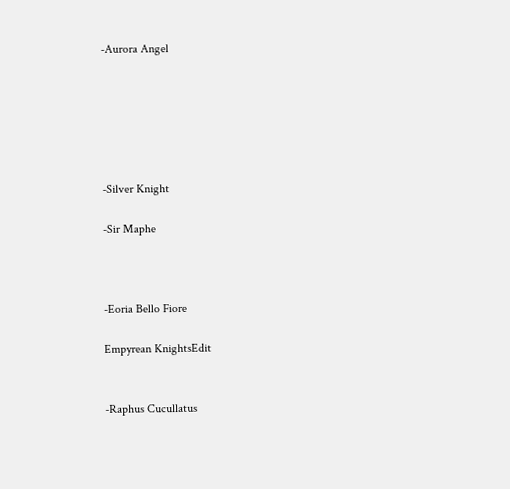-Aurora Angel






-Silver Knight

-Sir Maphe



-Eoria Bello Fiore

Empyrean KnightsEdit


-Raphus Cucullatus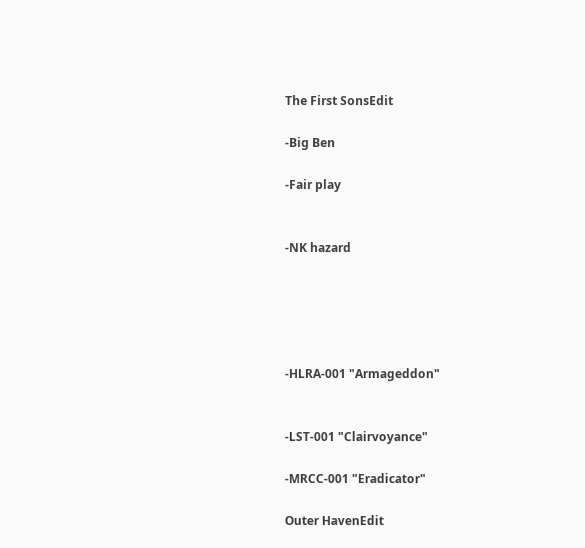The First SonsEdit

-Big Ben

-Fair play


-NK hazard





-HLRA-001 "Armageddon"


-LST-001 "Clairvoyance"

-MRCC-001 "Eradicator"

Outer HavenEdit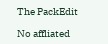The PackEdit

No affliated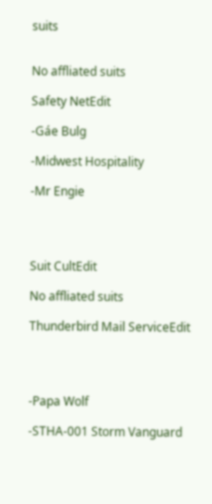suits


No affliated suits

Safety NetEdit

-Gáe Bulg

-Midwest Hospitality

-Mr Engie




Suit CultEdit

No affliated suits

Thunderbird Mail ServiceEdit




-Papa Wolf

-STHA-001 Storm Vanguard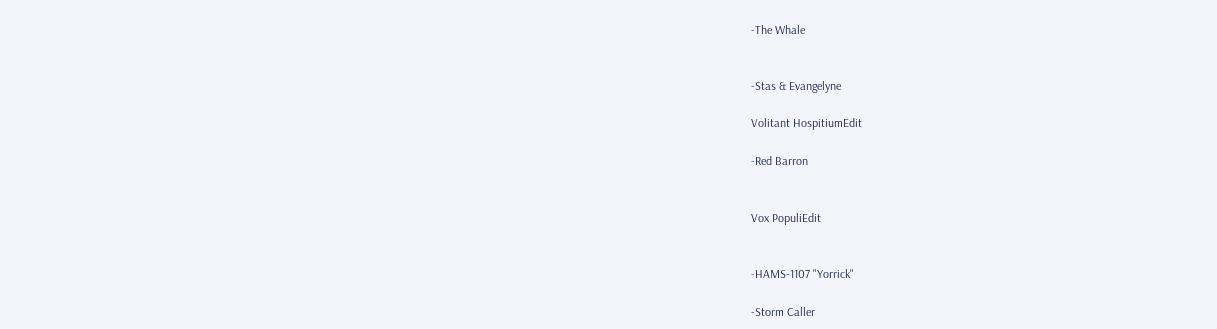-The Whale


-Stas & Evangelyne

Volitant HospitiumEdit

-Red Barron


Vox PopuliEdit


-HAMS-1107 "Yorrick"

-Storm Caller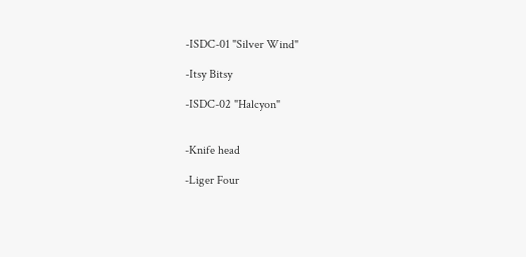-ISDC-01 "Silver Wind"

-Itsy Bitsy

-ISDC-02 "Halcyon"


-Knife head

-Liger Four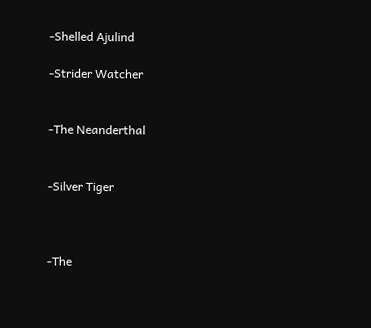-Shelled Ajulind

-Strider Watcher


-The Neanderthal


-Silver Tiger



-The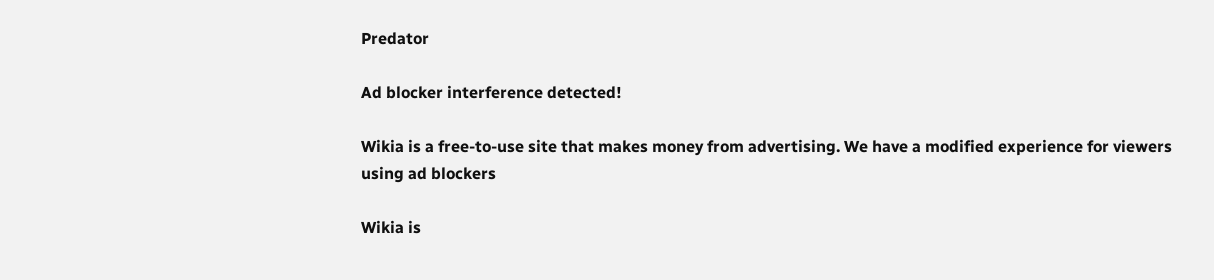Predator

Ad blocker interference detected!

Wikia is a free-to-use site that makes money from advertising. We have a modified experience for viewers using ad blockers

Wikia is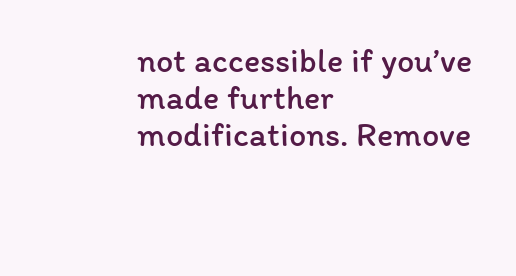not accessible if you’ve made further modifications. Remove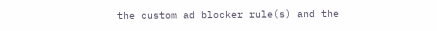the custom ad blocker rule(s) and the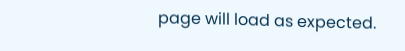page will load as expected.